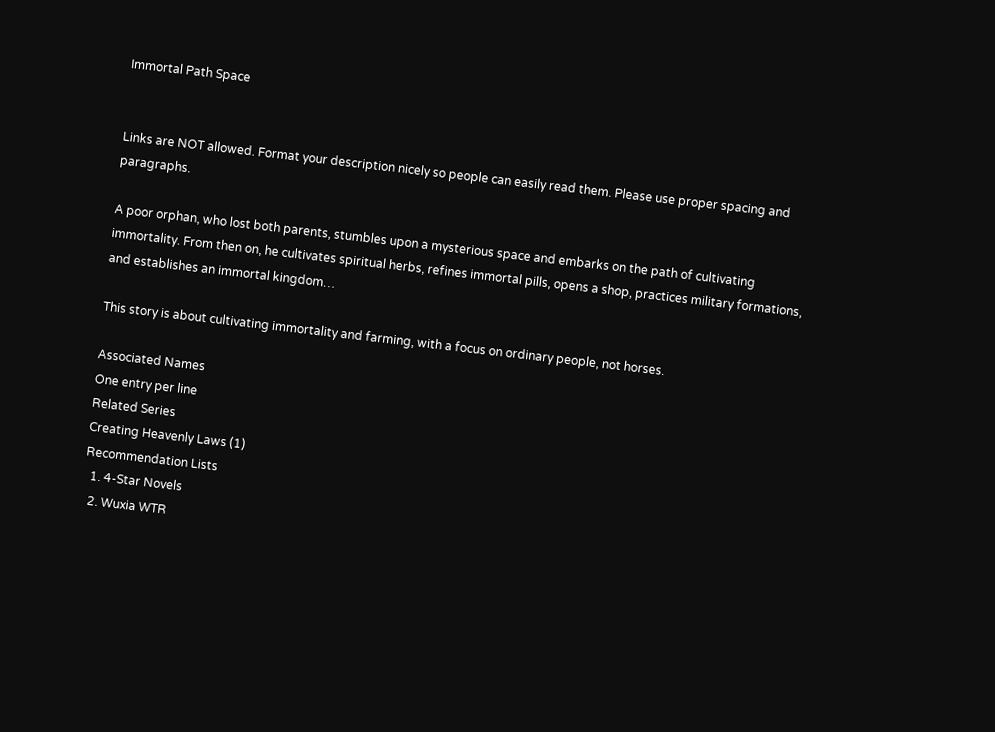Immortal Path Space


Links are NOT allowed. Format your description nicely so people can easily read them. Please use proper spacing and paragraphs.

A poor orphan, who lost both parents, stumbles upon a mysterious space and embarks on the path of cultivating immortality. From then on, he cultivates spiritual herbs, refines immortal pills, opens a shop, practices military formations, and establishes an immortal kingdom…

This story is about cultivating immortality and farming, with a focus on ordinary people, not horses.

Associated Names
One entry per line
Related Series
Creating Heavenly Laws (1)
Recommendation Lists
  1. 4-Star Novels
  2. Wuxia WTR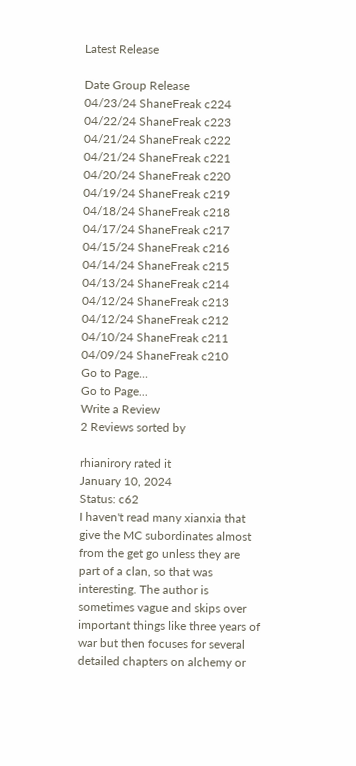Latest Release

Date Group Release
04/23/24 ShaneFreak c224
04/22/24 ShaneFreak c223
04/21/24 ShaneFreak c222
04/21/24 ShaneFreak c221
04/20/24 ShaneFreak c220
04/19/24 ShaneFreak c219
04/18/24 ShaneFreak c218
04/17/24 ShaneFreak c217
04/15/24 ShaneFreak c216
04/14/24 ShaneFreak c215
04/13/24 ShaneFreak c214
04/12/24 ShaneFreak c213
04/12/24 ShaneFreak c212
04/10/24 ShaneFreak c211
04/09/24 ShaneFreak c210
Go to Page...
Go to Page...
Write a Review
2 Reviews sorted by

rhianirory rated it
January 10, 2024
Status: c62
I haven't read many xianxia that give the MC subordinates almost from the get go unless they are part of a clan, so that was interesting. The author is sometimes vague and skips over important things like three years of war but then focuses for several detailed chapters on alchemy or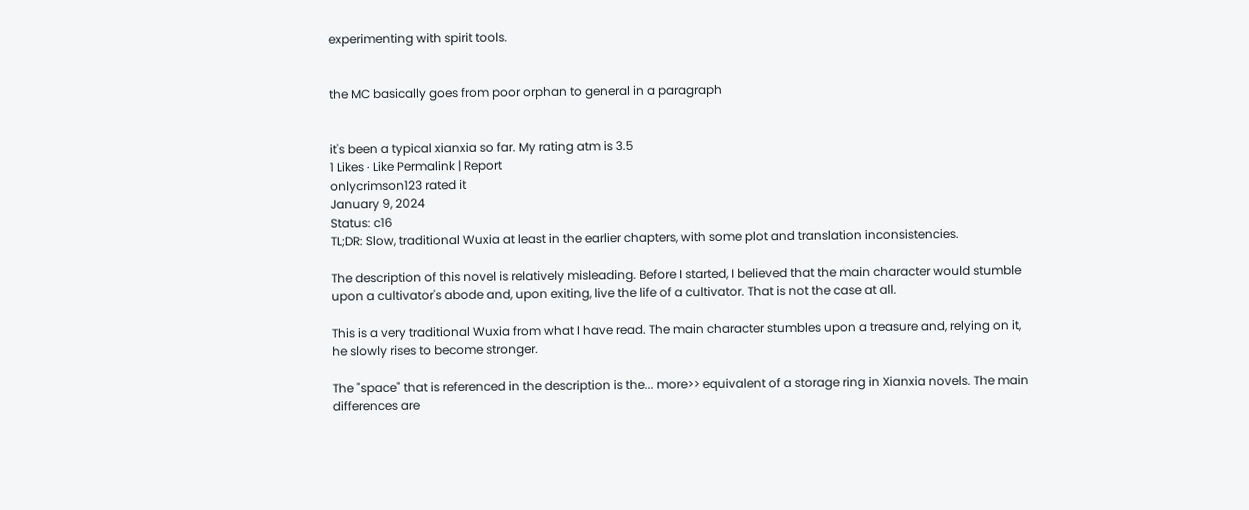experimenting with spirit tools.


the MC basically goes from poor orphan to general in a paragraph


it's been a typical xianxia so far. My rating atm is 3.5
1 Likes · Like Permalink | Report
onlycrimson123 rated it
January 9, 2024
Status: c16
TL;DR: Slow, traditional Wuxia at least in the earlier chapters, with some plot and translation inconsistencies.

The description of this novel is relatively misleading. Before I started, I believed that the main character would stumble upon a cultivator's abode and, upon exiting, live the life of a cultivator. That is not the case at all.

This is a very traditional Wuxia from what I have read. The main character stumbles upon a treasure and, relying on it, he slowly rises to become stronger.

The "space" that is referenced in the description is the... more>> equivalent of a storage ring in Xianxia novels. The main differences are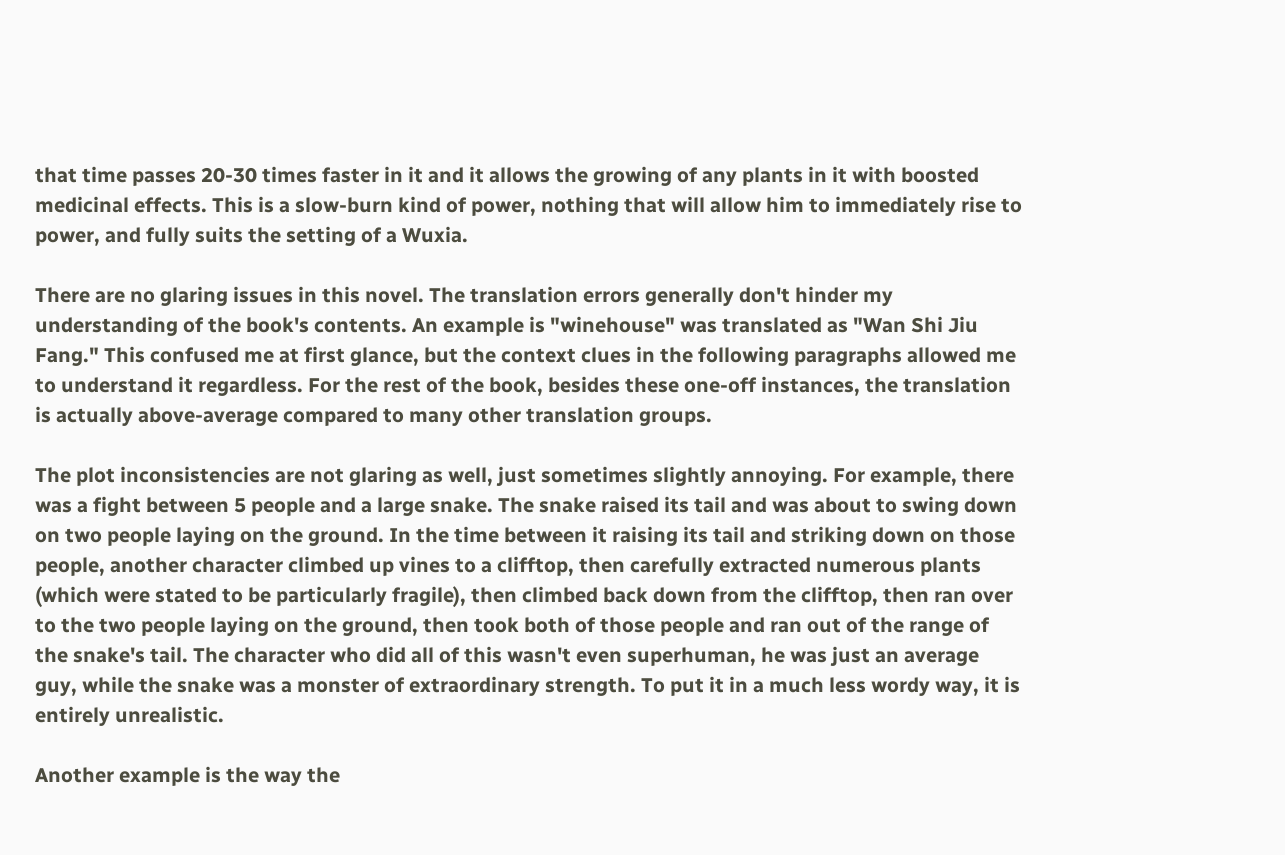that time passes 20-30 times faster in it and it allows the growing of any plants in it with boosted medicinal effects. This is a slow-burn kind of power, nothing that will allow him to immediately rise to power, and fully suits the setting of a Wuxia.

There are no glaring issues in this novel. The translation errors generally don't hinder my understanding of the book's contents. An example is "winehouse" was translated as "Wan Shi Jiu Fang." This confused me at first glance, but the context clues in the following paragraphs allowed me to understand it regardless. For the rest of the book, besides these one-off instances, the translation is actually above-average compared to many other translation groups.

The plot inconsistencies are not glaring as well, just sometimes slightly annoying. For example, there was a fight between 5 people and a large snake. The snake raised its tail and was about to swing down on two people laying on the ground. In the time between it raising its tail and striking down on those people, another character climbed up vines to a clifftop, then carefully extracted numerous plants (which were stated to be particularly fragile), then climbed back down from the clifftop, then ran over to the two people laying on the ground, then took both of those people and ran out of the range of the snake's tail. The character who did all of this wasn't even superhuman, he was just an average guy, while the snake was a monster of extraordinary strength. To put it in a much less wordy way, it is entirely unrealistic.

Another example is the way the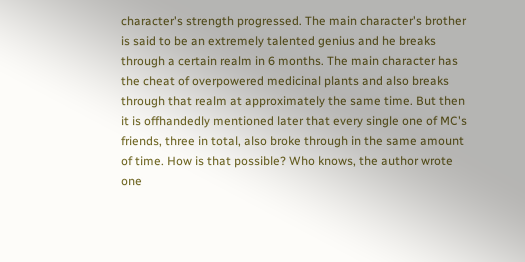character's strength progressed. The main character's brother is said to be an extremely talented genius and he breaks through a certain realm in 6 months. The main character has the cheat of overpowered medicinal plants and also breaks through that realm at approximately the same time. But then it is offhandedly mentioned later that every single one of MC's friends, three in total, also broke through in the same amount of time. How is that possible? Who knows, the author wrote one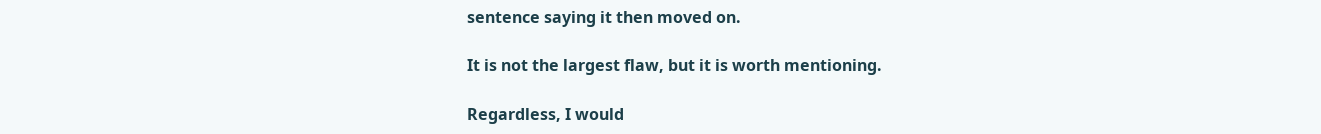sentence saying it then moved on.

It is not the largest flaw, but it is worth mentioning.

Regardless, I would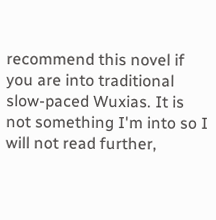recommend this novel if you are into traditional slow-paced Wuxias. It is not something I'm into so I will not read further,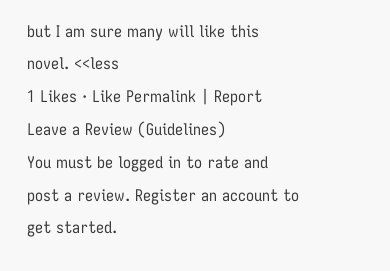but I am sure many will like this novel. <<less
1 Likes · Like Permalink | Report
Leave a Review (Guidelines)
You must be logged in to rate and post a review. Register an account to get started.